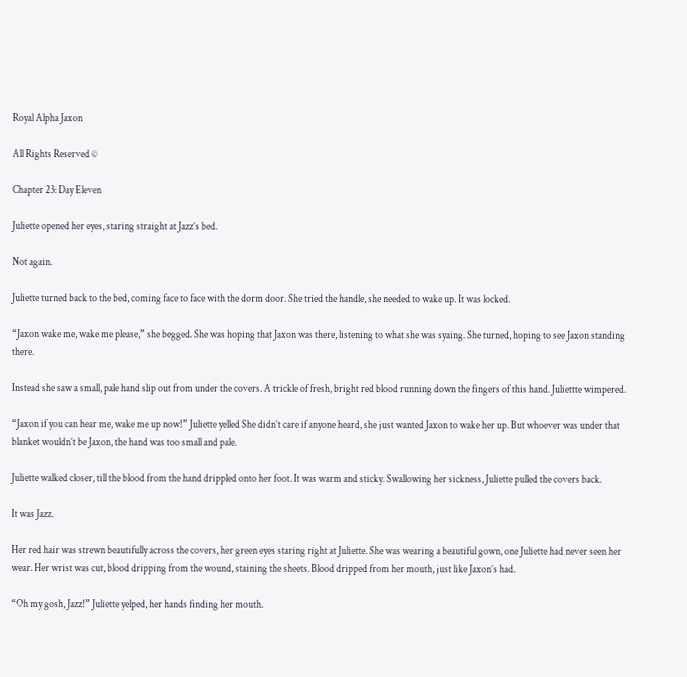Royal Alpha Jaxon

All Rights Reserved ©

Chapter 23: Day Eleven

Juliette opened her eyes, staring straight at Jazz’s bed.

Not again.

Juliette turned back to the bed, coming face to face with the dorm door. She tried the handle, she needed to wake up. It was locked.

“Jaxon wake me, wake me please,” she begged. She was hoping that Jaxon was there, listening to what she was syaing. She turned, hoping to see Jaxon standing there.

Instead she saw a small, pale hand slip out from under the covers. A trickle of fresh, bright red blood running down the fingers of this hand. Juliettte wimpered.

“Jaxon if you can hear me, wake me up now!” Juliette yelled She didn’t care if anyone heard, she just wanted Jaxon to wake her up. But whoever was under that blanket wouldn’t be Jaxon, the hand was too small and pale.

Juliette walked closer, till the blood from the hand drippled onto her foot. It was warm and sticky. Swallowing her sickness, Juliette pulled the covers back.

It was Jazz.

Her red hair was strewn beautifully across the covers, her green eyes staring right at Juliette. She was wearing a beautiful gown, one Juliette had never seen her wear. Her wrist was cut, blood dripping from the wound, staining the sheets. Blood dripped from her mouth, just like Jaxon’s had.

“Oh my gosh, Jazz!” Juliette yelped, her hands finding her mouth.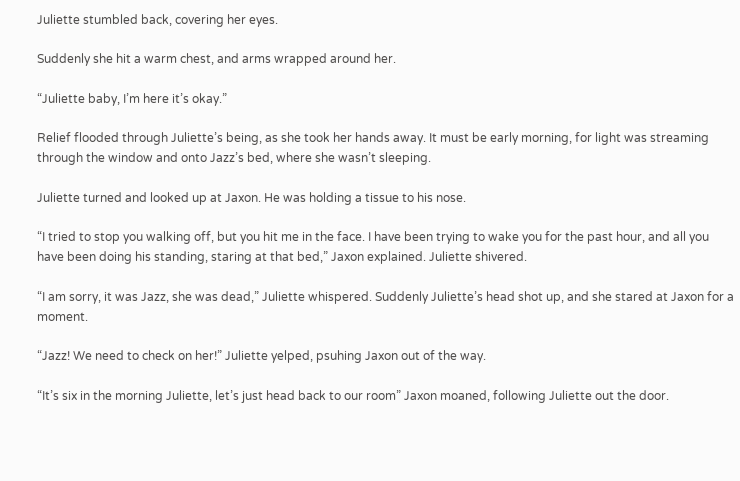Juliette stumbled back, covering her eyes.

Suddenly she hit a warm chest, and arms wrapped around her.

“Juliette baby, I’m here it’s okay.”

Relief flooded through Juliette’s being, as she took her hands away. It must be early morning, for light was streaming through the window and onto Jazz’s bed, where she wasn’t sleeping.

Juliette turned and looked up at Jaxon. He was holding a tissue to his nose.

“I tried to stop you walking off, but you hit me in the face. I have been trying to wake you for the past hour, and all you have been doing his standing, staring at that bed,” Jaxon explained. Juliette shivered.

“I am sorry, it was Jazz, she was dead,” Juliette whispered. Suddenly Juliette’s head shot up, and she stared at Jaxon for a moment.

“Jazz! We need to check on her!” Juliette yelped, psuhing Jaxon out of the way.

“It’s six in the morning Juliette, let’s just head back to our room” Jaxon moaned, following Juliette out the door.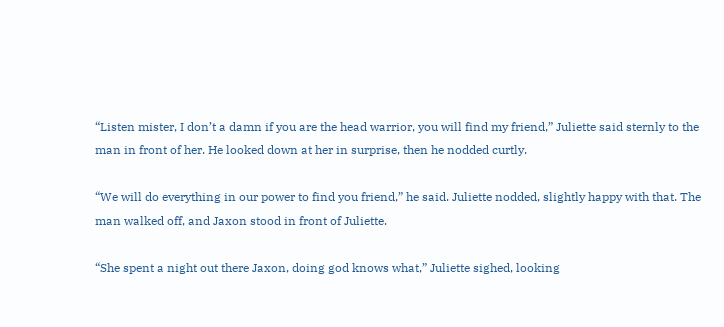“Listen mister, I don’t a damn if you are the head warrior, you will find my friend,” Juliette said sternly to the man in front of her. He looked down at her in surprise, then he nodded curtly.

“We will do everything in our power to find you friend,” he said. Juliette nodded, slightly happy with that. The man walked off, and Jaxon stood in front of Juliette.

“She spent a night out there Jaxon, doing god knows what,” Juliette sighed, looking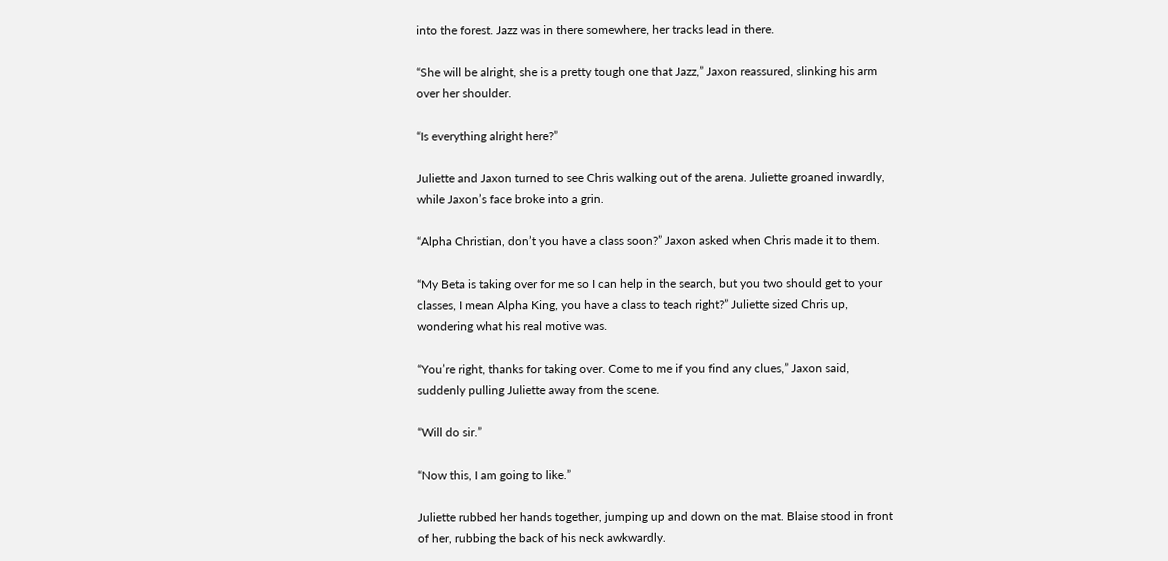into the forest. Jazz was in there somewhere, her tracks lead in there.

“She will be alright, she is a pretty tough one that Jazz,” Jaxon reassured, slinking his arm over her shoulder.

“Is everything alright here?”

Juliette and Jaxon turned to see Chris walking out of the arena. Juliette groaned inwardly, while Jaxon’s face broke into a grin.

“Alpha Christian, don’t you have a class soon?” Jaxon asked when Chris made it to them.

“My Beta is taking over for me so I can help in the search, but you two should get to your classes, I mean Alpha King, you have a class to teach right?” Juliette sized Chris up, wondering what his real motive was.

“You’re right, thanks for taking over. Come to me if you find any clues,” Jaxon said, suddenly pulling Juliette away from the scene.

“Will do sir.”

“Now this, I am going to like.”

Juliette rubbed her hands together, jumping up and down on the mat. Blaise stood in front of her, rubbing the back of his neck awkwardly.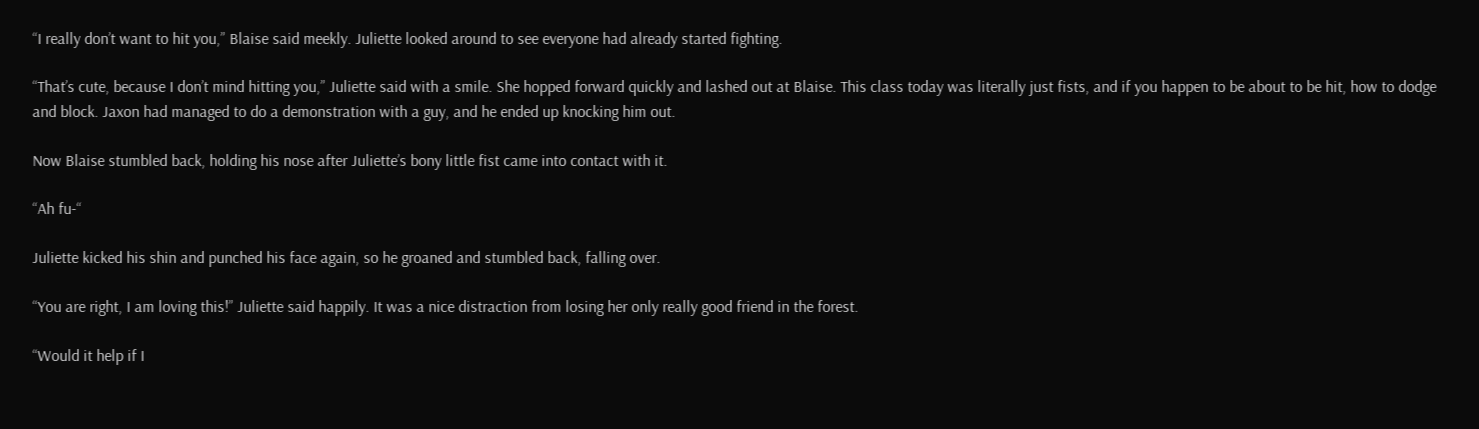“I really don’t want to hit you,” Blaise said meekly. Juliette looked around to see everyone had already started fighting.

“That’s cute, because I don’t mind hitting you,” Juliette said with a smile. She hopped forward quickly and lashed out at Blaise. This class today was literally just fists, and if you happen to be about to be hit, how to dodge and block. Jaxon had managed to do a demonstration with a guy, and he ended up knocking him out.

Now Blaise stumbled back, holding his nose after Juliette’s bony little fist came into contact with it.

“Ah fu-“

Juliette kicked his shin and punched his face again, so he groaned and stumbled back, falling over.

“You are right, I am loving this!” Juliette said happily. It was a nice distraction from losing her only really good friend in the forest.

“Would it help if I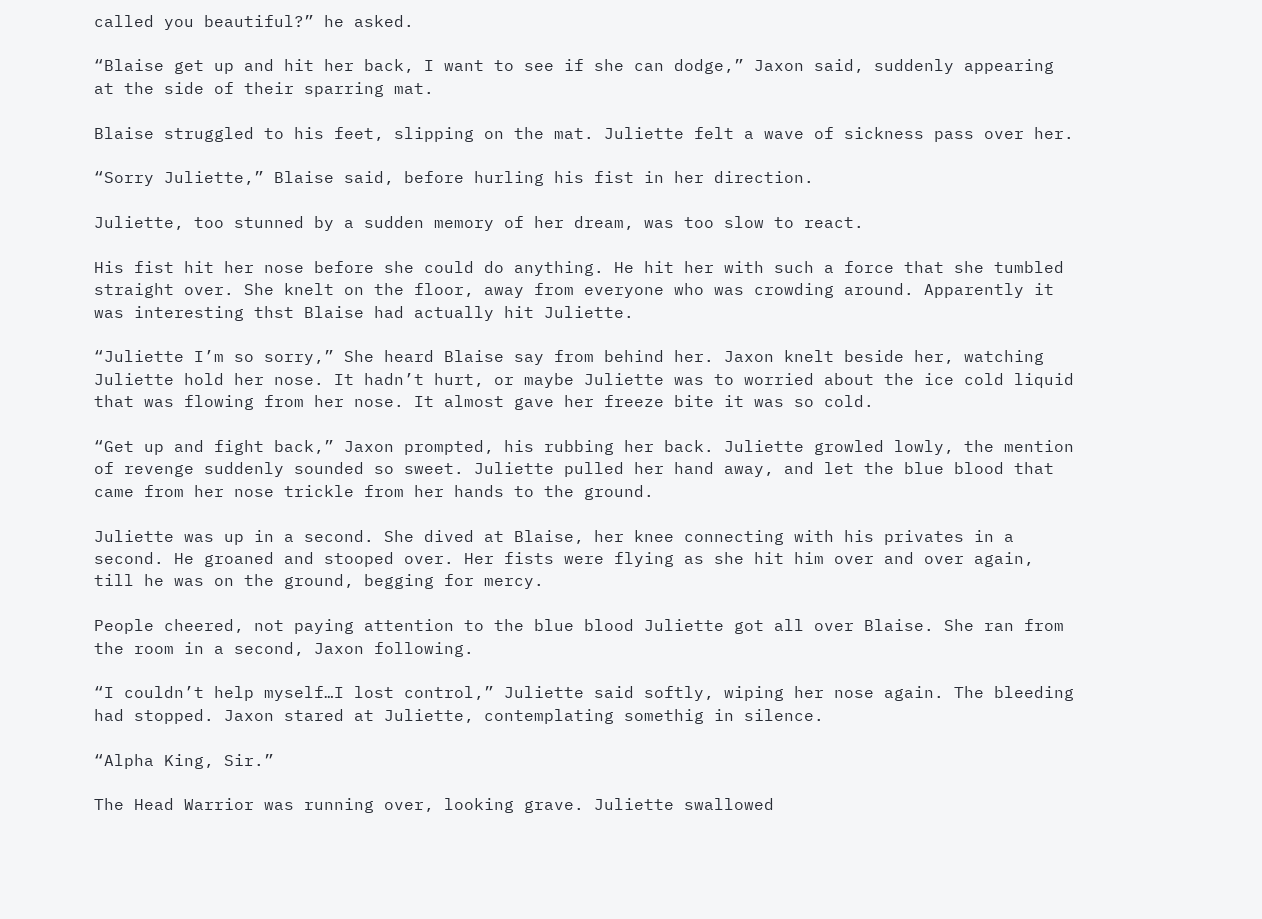called you beautiful?” he asked.

“Blaise get up and hit her back, I want to see if she can dodge,” Jaxon said, suddenly appearing at the side of their sparring mat.

Blaise struggled to his feet, slipping on the mat. Juliette felt a wave of sickness pass over her.

“Sorry Juliette,” Blaise said, before hurling his fist in her direction.

Juliette, too stunned by a sudden memory of her dream, was too slow to react.

His fist hit her nose before she could do anything. He hit her with such a force that she tumbled straight over. She knelt on the floor, away from everyone who was crowding around. Apparently it was interesting thst Blaise had actually hit Juliette.

“Juliette I’m so sorry,” She heard Blaise say from behind her. Jaxon knelt beside her, watching Juliette hold her nose. It hadn’t hurt, or maybe Juliette was to worried about the ice cold liquid that was flowing from her nose. It almost gave her freeze bite it was so cold.

“Get up and fight back,” Jaxon prompted, his rubbing her back. Juliette growled lowly, the mention of revenge suddenly sounded so sweet. Juliette pulled her hand away, and let the blue blood that came from her nose trickle from her hands to the ground.

Juliette was up in a second. She dived at Blaise, her knee connecting with his privates in a second. He groaned and stooped over. Her fists were flying as she hit him over and over again, till he was on the ground, begging for mercy.

People cheered, not paying attention to the blue blood Juliette got all over Blaise. She ran from the room in a second, Jaxon following.

“I couldn’t help myself…I lost control,” Juliette said softly, wiping her nose again. The bleeding had stopped. Jaxon stared at Juliette, contemplating somethig in silence.

“Alpha King, Sir.”

The Head Warrior was running over, looking grave. Juliette swallowed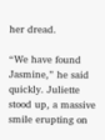her dread.

“We have found Jasmine,” he said quickly. Juliette stood up, a massive smile erupting on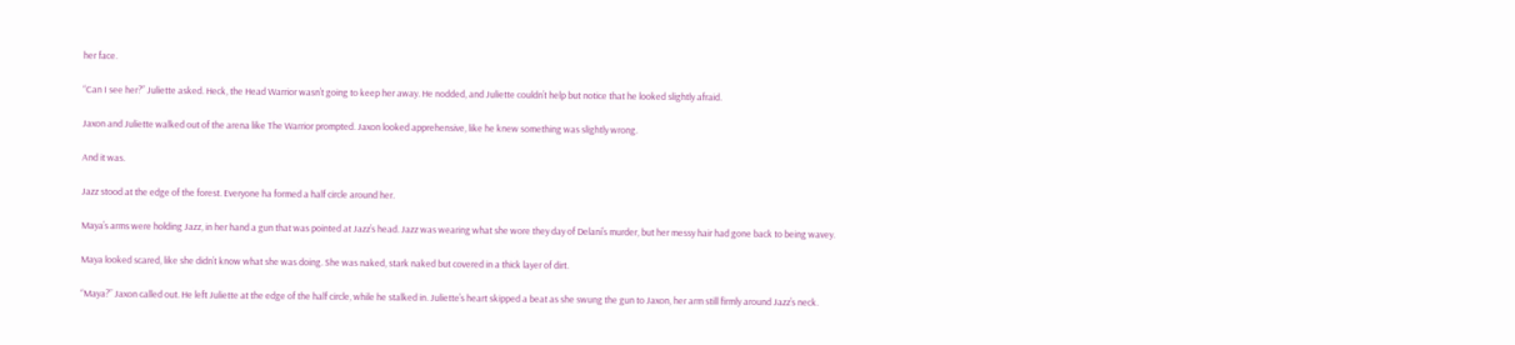her face.

“Can I see her?” Juliette asked. Heck, the Head Warrior wasn’t going to keep her away. He nodded, and Juliette couldn’t help but notice that he looked slightly afraid.

Jaxon and Juliette walked out of the arena like The Warrior prompted. Jaxon looked apprehensive, like he knew something was slightly wrong.

And it was.

Jazz stood at the edge of the forest. Everyone ha formed a half circle around her.

Maya’s arms were holding Jazz, in her hand a gun that was pointed at Jazz’s head. Jazz was wearing what she wore they day of Delani’s murder, but her messy hair had gone back to being wavey.

Maya looked scared, like she didn’t know what she was doing. She was naked, stark naked but covered in a thick layer of dirt.

“Maya?” Jaxon called out. He left Juliette at the edge of the half circle, while he stalked in. Juliette’s heart skipped a beat as she swung the gun to Jaxon, her arm still firmly around Jazz’s neck.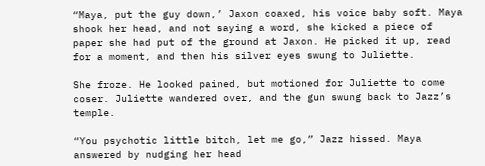“Maya, put the guy down,’ Jaxon coaxed, his voice baby soft. Maya shook her head, and not saying a word, she kicked a piece of paper she had put of the ground at Jaxon. He picked it up, read for a moment, and then his silver eyes swung to Juliette.

She froze. He looked pained, but motioned for Juliette to come coser. Juliette wandered over, and the gun swung back to Jazz’s temple.

“You psychotic little bitch, let me go,” Jazz hissed. Maya answered by nudging her head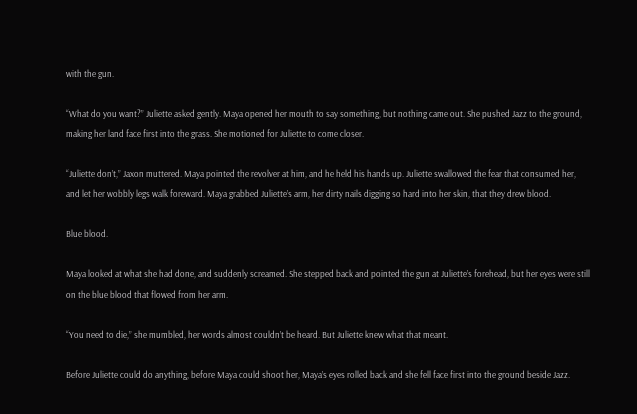with the gun.

“What do you want?” Juliette asked gently. Maya opened her mouth to say something, but nothing came out. She pushed Jazz to the ground, making her land face first into the grass. She motioned for Juliette to come closer.

“Juliette don’t,” Jaxon muttered. Maya pointed the revolver at him, and he held his hands up. Juliette swallowed the fear that consumed her, and let her wobbly legs walk foreward. Maya grabbed Juliette’s arm, her dirty nails digging so hard into her skin, that they drew blood.

Blue blood.

Maya looked at what she had done, and suddenly screamed. She stepped back and pointed the gun at Juliette’s forehead, but her eyes were still on the blue blood that flowed from her arm.

“You need to die,” she mumbled, her words almost couldn’t be heard. But Juliette knew what that meant.

Before Juliette could do anything, before Maya could shoot her, Maya’s eyes rolled back and she fell face first into the ground beside Jazz.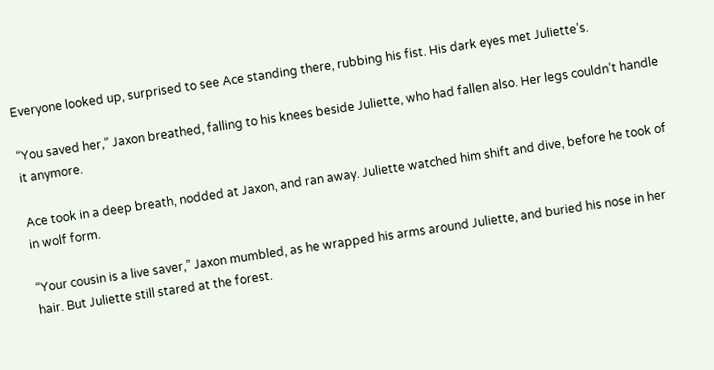Everyone looked up, surprised to see Ace standing there, rubbing his fist. His dark eyes met Juliette’s.

“You saved her,” Jaxon breathed, falling to his knees beside Juliette, who had fallen also. Her legs couldn’t handle it anymore.

Ace took in a deep breath, nodded at Jaxon, and ran away. Juliette watched him shift and dive, before he took of in wolf form.

“Your cousin is a live saver,” Jaxon mumbled, as he wrapped his arms around Juliette, and buried his nose in her hair. But Juliette still stared at the forest.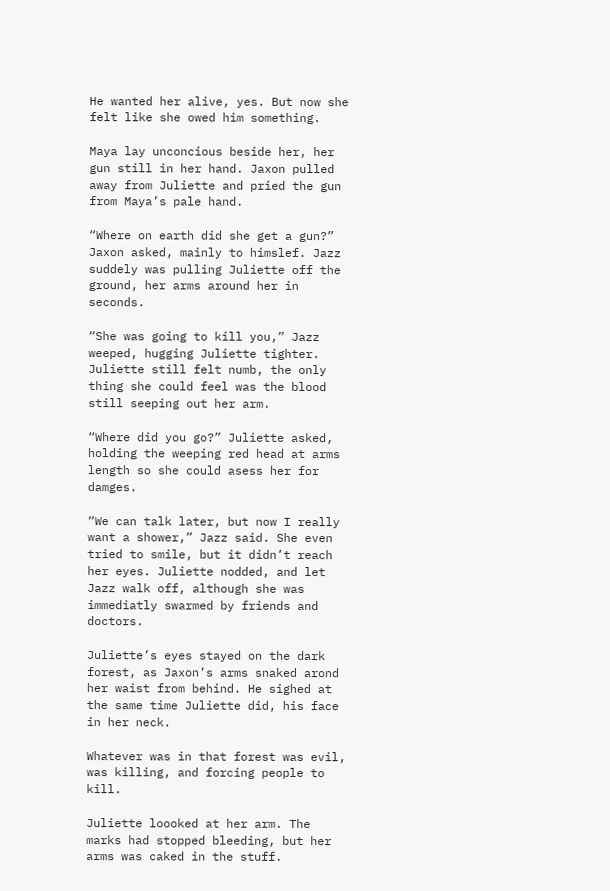He wanted her alive, yes. But now she felt like she owed him something.

Maya lay unconcious beside her, her gun still in her hand. Jaxon pulled away from Juliette and pried the gun from Maya’s pale hand.

“Where on earth did she get a gun?” Jaxon asked, mainly to himslef. Jazz suddely was pulling Juliette off the ground, her arms around her in seconds.

“She was going to kill you,” Jazz weeped, hugging Juliette tighter. Juliette still felt numb, the only thing she could feel was the blood still seeping out her arm.

“Where did you go?” Juliette asked, holding the weeping red head at arms length so she could asess her for damges.

“We can talk later, but now I really want a shower,” Jazz said. She even tried to smile, but it didn’t reach her eyes. Juliette nodded, and let Jazz walk off, although she was immediatly swarmed by friends and doctors.

Juliette’s eyes stayed on the dark forest, as Jaxon’s arms snaked arond her waist from behind. He sighed at the same time Juliette did, his face in her neck.

Whatever was in that forest was evil, was killing, and forcing people to kill.

Juliette loooked at her arm. The marks had stopped bleeding, but her arms was caked in the stuff.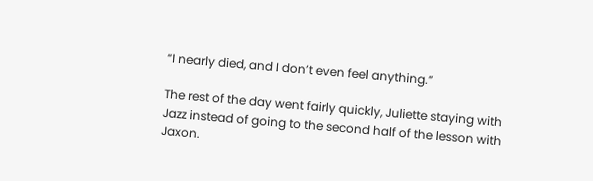“I nearly died, and I don’t even feel anything.”

The rest of the day went fairly quickly, Juliette staying with Jazz instead of going to the second half of the lesson with Jaxon.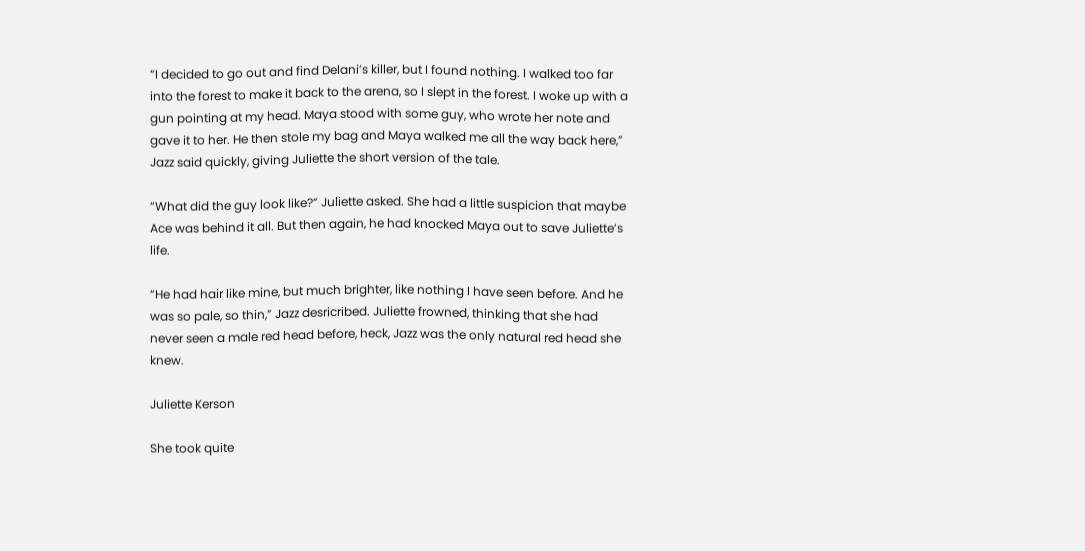“I decided to go out and find Delani’s killer, but I found nothing. I walked too far into the forest to make it back to the arena, so I slept in the forest. I woke up with a gun pointing at my head. Maya stood with some guy, who wrote her note and gave it to her. He then stole my bag and Maya walked me all the way back here,” Jazz said quickly, giving Juliette the short version of the tale.

“What did the guy look like?” Juliette asked. She had a little suspicion that maybe Ace was behind it all. But then again, he had knocked Maya out to save Juliette’s life.

“He had hair like mine, but much brighter, like nothing I have seen before. And he was so pale, so thin,” Jazz desricribed. Juliette frowned, thinking that she had never seen a male red head before, heck, Jazz was the only natural red head she knew.

Juliette Kerson

She took quite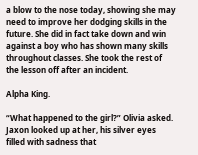a blow to the nose today, showing she may need to improve her dodging skills in the future. She did in fact take down and win against a boy who has shown many skills throughout classes. She took the rest of the lesson off after an incident.

Alpha King.

“What happened to the girl?” Olivia asked. Jaxon looked up at her, his silver eyes filled with sadness that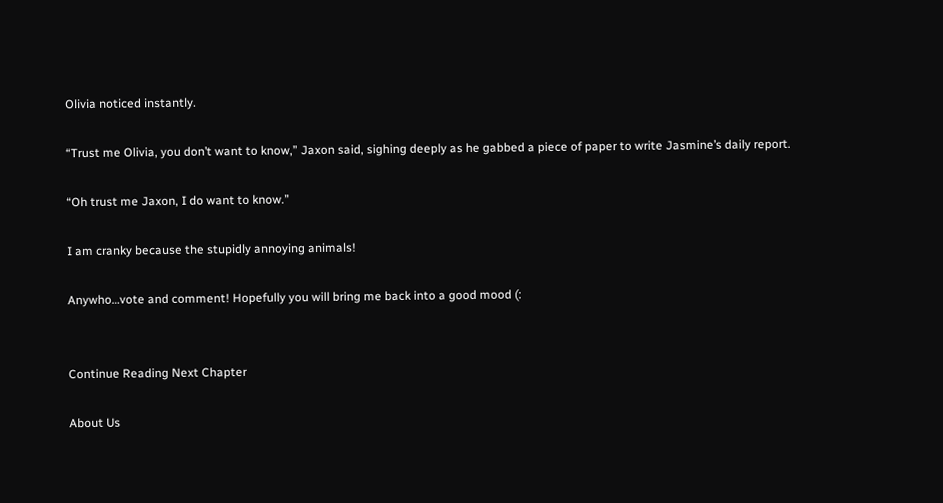Olivia noticed instantly.

“Trust me Olivia, you don’t want to know,” Jaxon said, sighing deeply as he gabbed a piece of paper to write Jasmine’s daily report.

“Oh trust me Jaxon, I do want to know.”

I am cranky because the stupidly annoying animals!

Anywho…vote and comment! Hopefully you will bring me back into a good mood (:


Continue Reading Next Chapter

About Us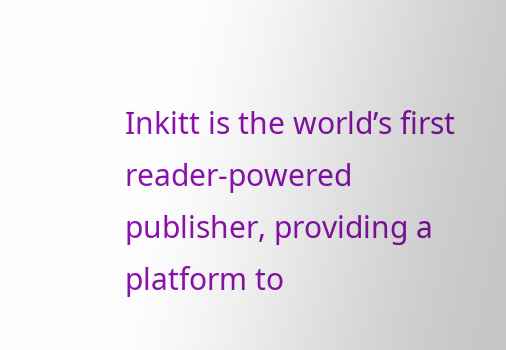Inkitt is the world’s first reader-powered publisher, providing a platform to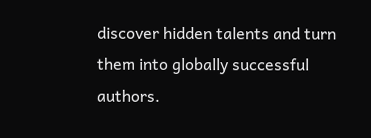discover hidden talents and turn them into globally successful authors.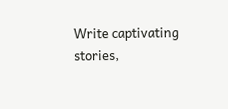Write captivating stories,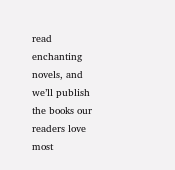read enchanting novels, and we’ll publish the books our readers love most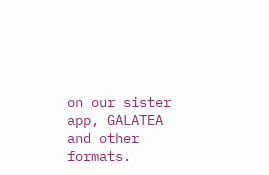on our sister app, GALATEA and other formats.